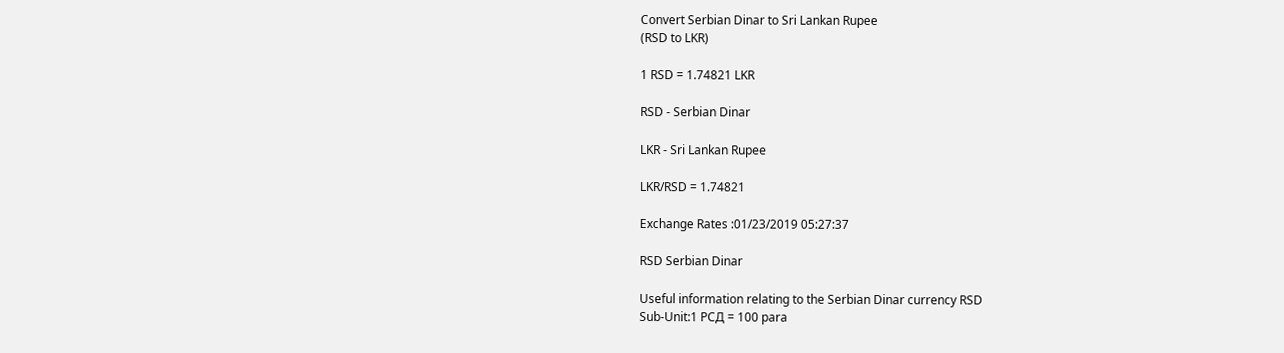Convert Serbian Dinar to Sri Lankan Rupee
(RSD to LKR)

1 RSD = 1.74821 LKR

RSD - Serbian Dinar

LKR - Sri Lankan Rupee

LKR/RSD = 1.74821

Exchange Rates :01/23/2019 05:27:37

RSD Serbian Dinar

Useful information relating to the Serbian Dinar currency RSD
Sub-Unit:1 РСД = 100 para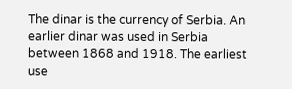The dinar is the currency of Serbia. An earlier dinar was used in Serbia between 1868 and 1918. The earliest use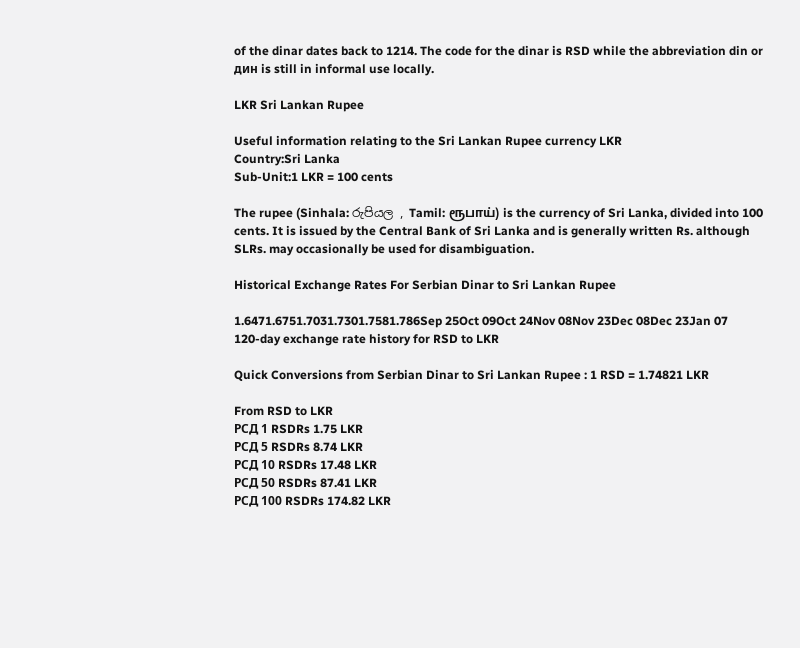of the dinar dates back to 1214. The code for the dinar is RSD while the abbreviation din or дин is still in informal use locally.

LKR Sri Lankan Rupee

Useful information relating to the Sri Lankan Rupee currency LKR
Country:Sri Lanka
Sub-Unit:1 LKR = 100 cents

The rupee (Sinhala: රුපියල , Tamil: ரூபாய்) is the currency of Sri Lanka, divided into 100 cents. It is issued by the Central Bank of Sri Lanka and is generally written Rs. although SLRs. may occasionally be used for disambiguation.

Historical Exchange Rates For Serbian Dinar to Sri Lankan Rupee

1.6471.6751.7031.7301.7581.786Sep 25Oct 09Oct 24Nov 08Nov 23Dec 08Dec 23Jan 07
120-day exchange rate history for RSD to LKR

Quick Conversions from Serbian Dinar to Sri Lankan Rupee : 1 RSD = 1.74821 LKR

From RSD to LKR
РСД 1 RSDRs 1.75 LKR
РСД 5 RSDRs 8.74 LKR
РСД 10 RSDRs 17.48 LKR
РСД 50 RSDRs 87.41 LKR
РСД 100 RSDRs 174.82 LKR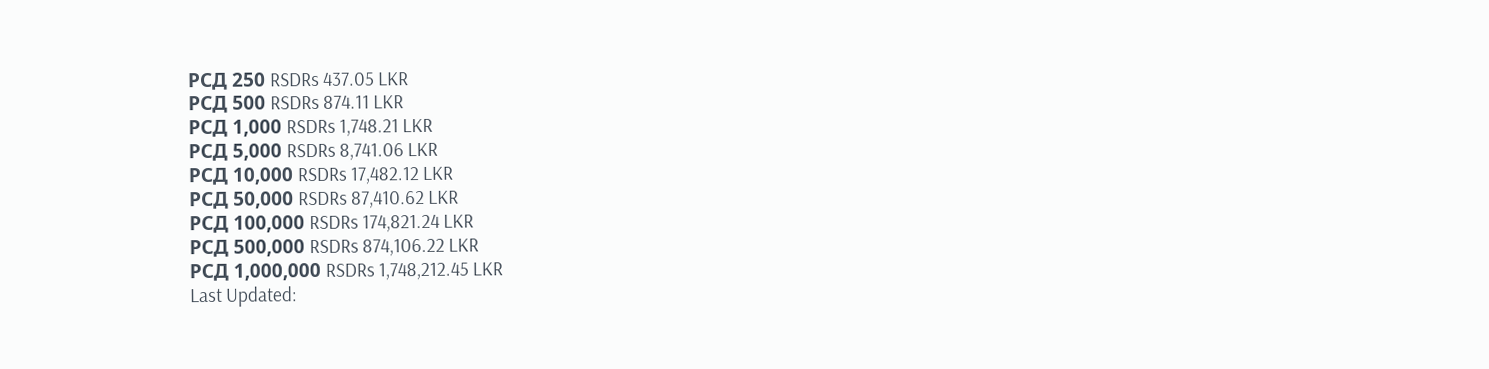РСД 250 RSDRs 437.05 LKR
РСД 500 RSDRs 874.11 LKR
РСД 1,000 RSDRs 1,748.21 LKR
РСД 5,000 RSDRs 8,741.06 LKR
РСД 10,000 RSDRs 17,482.12 LKR
РСД 50,000 RSDRs 87,410.62 LKR
РСД 100,000 RSDRs 174,821.24 LKR
РСД 500,000 RSDRs 874,106.22 LKR
РСД 1,000,000 RSDRs 1,748,212.45 LKR
Last Updated: